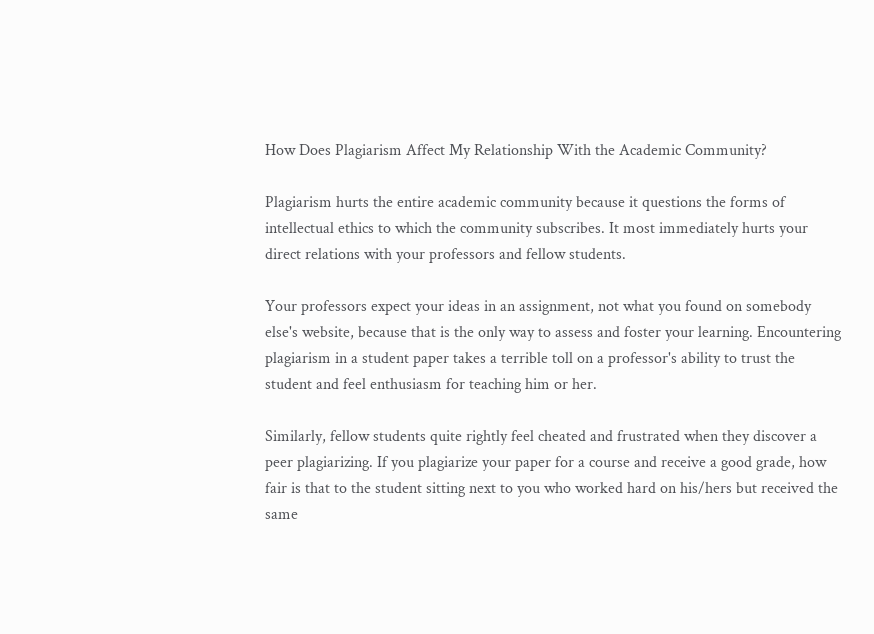How Does Plagiarism Affect My Relationship With the Academic Community?

Plagiarism hurts the entire academic community because it questions the forms of intellectual ethics to which the community subscribes. It most immediately hurts your direct relations with your professors and fellow students.

Your professors expect your ideas in an assignment, not what you found on somebody else's website, because that is the only way to assess and foster your learning. Encountering plagiarism in a student paper takes a terrible toll on a professor's ability to trust the student and feel enthusiasm for teaching him or her.

Similarly, fellow students quite rightly feel cheated and frustrated when they discover a peer plagiarizing. If you plagiarize your paper for a course and receive a good grade, how fair is that to the student sitting next to you who worked hard on his/hers but received the same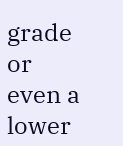grade or even a lower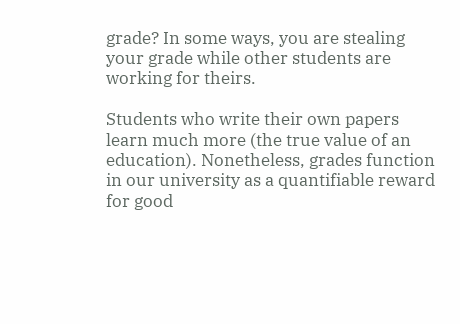grade? In some ways, you are stealing your grade while other students are working for theirs.

Students who write their own papers learn much more (the true value of an education). Nonetheless, grades function in our university as a quantifiable reward for good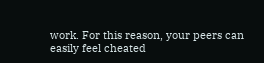work. For this reason, your peers can easily feel cheated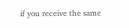if you receive the same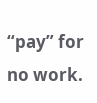“pay” for no work.